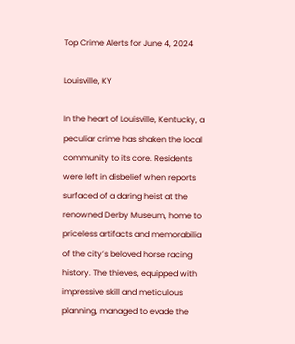Top Crime Alerts for June 4, 2024

Louisville, KY

In the heart of Louisville, Kentucky, a peculiar crime has shaken the local community to its core. Residents were left in disbelief when reports surfaced of a daring heist at the renowned Derby Museum, home to priceless artifacts and memorabilia of the city’s beloved horse racing history. The thieves, equipped with impressive skill and meticulous planning, managed to evade the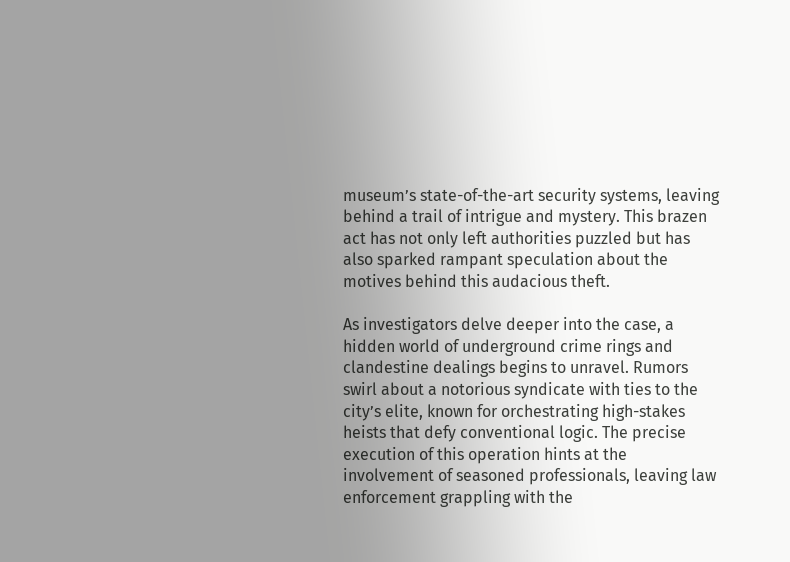museum’s state-of-the-art security systems, leaving behind a trail of intrigue and mystery. This brazen act has not only left authorities puzzled but has also sparked rampant speculation about the motives behind this audacious theft.

As investigators delve deeper into the case, a hidden world of underground crime rings and clandestine dealings begins to unravel. Rumors swirl about a notorious syndicate with ties to the city’s elite, known for orchestrating high-stakes heists that defy conventional logic. The precise execution of this operation hints at the involvement of seasoned professionals, leaving law enforcement grappling with the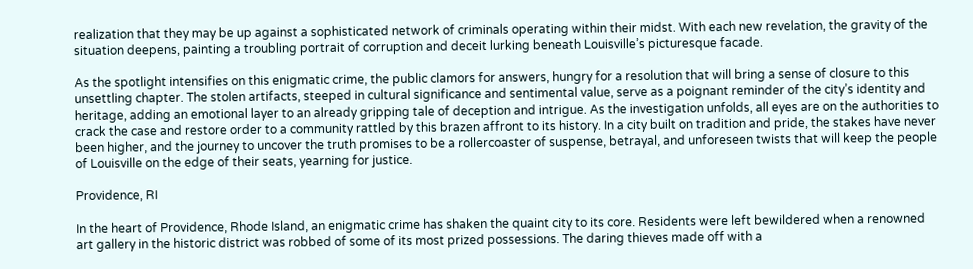realization that they may be up against a sophisticated network of criminals operating within their midst. With each new revelation, the gravity of the situation deepens, painting a troubling portrait of corruption and deceit lurking beneath Louisville’s picturesque facade.

As the spotlight intensifies on this enigmatic crime, the public clamors for answers, hungry for a resolution that will bring a sense of closure to this unsettling chapter. The stolen artifacts, steeped in cultural significance and sentimental value, serve as a poignant reminder of the city’s identity and heritage, adding an emotional layer to an already gripping tale of deception and intrigue. As the investigation unfolds, all eyes are on the authorities to crack the case and restore order to a community rattled by this brazen affront to its history. In a city built on tradition and pride, the stakes have never been higher, and the journey to uncover the truth promises to be a rollercoaster of suspense, betrayal, and unforeseen twists that will keep the people of Louisville on the edge of their seats, yearning for justice.

Providence, RI

In the heart of Providence, Rhode Island, an enigmatic crime has shaken the quaint city to its core. Residents were left bewildered when a renowned art gallery in the historic district was robbed of some of its most prized possessions. The daring thieves made off with a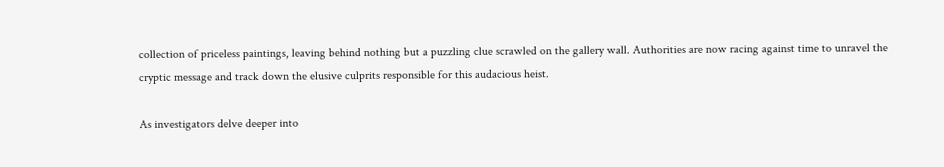collection of priceless paintings, leaving behind nothing but a puzzling clue scrawled on the gallery wall. Authorities are now racing against time to unravel the cryptic message and track down the elusive culprits responsible for this audacious heist.

As investigators delve deeper into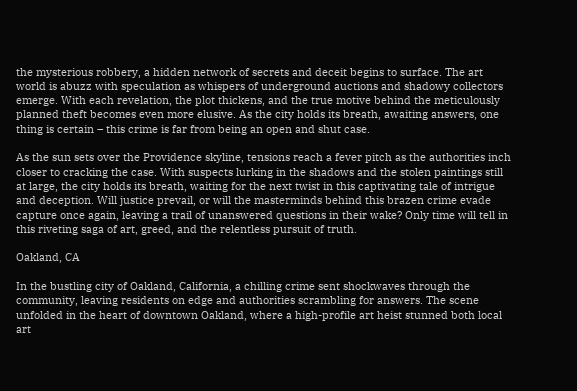the mysterious robbery, a hidden network of secrets and deceit begins to surface. The art world is abuzz with speculation as whispers of underground auctions and shadowy collectors emerge. With each revelation, the plot thickens, and the true motive behind the meticulously planned theft becomes even more elusive. As the city holds its breath, awaiting answers, one thing is certain – this crime is far from being an open and shut case.

As the sun sets over the Providence skyline, tensions reach a fever pitch as the authorities inch closer to cracking the case. With suspects lurking in the shadows and the stolen paintings still at large, the city holds its breath, waiting for the next twist in this captivating tale of intrigue and deception. Will justice prevail, or will the masterminds behind this brazen crime evade capture once again, leaving a trail of unanswered questions in their wake? Only time will tell in this riveting saga of art, greed, and the relentless pursuit of truth.

Oakland, CA

In the bustling city of Oakland, California, a chilling crime sent shockwaves through the community, leaving residents on edge and authorities scrambling for answers. The scene unfolded in the heart of downtown Oakland, where a high-profile art heist stunned both local art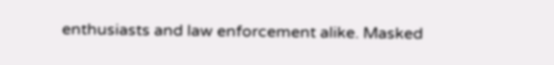enthusiasts and law enforcement alike. Masked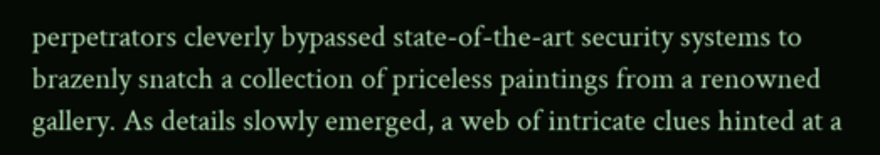perpetrators cleverly bypassed state-of-the-art security systems to brazenly snatch a collection of priceless paintings from a renowned gallery. As details slowly emerged, a web of intricate clues hinted at a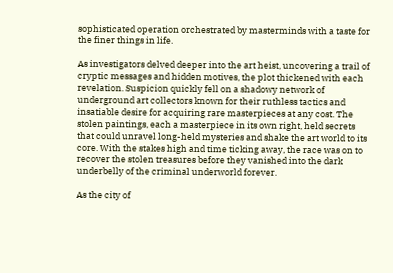sophisticated operation orchestrated by masterminds with a taste for the finer things in life.

As investigators delved deeper into the art heist, uncovering a trail of cryptic messages and hidden motives, the plot thickened with each revelation. Suspicion quickly fell on a shadowy network of underground art collectors known for their ruthless tactics and insatiable desire for acquiring rare masterpieces at any cost. The stolen paintings, each a masterpiece in its own right, held secrets that could unravel long-held mysteries and shake the art world to its core. With the stakes high and time ticking away, the race was on to recover the stolen treasures before they vanished into the dark underbelly of the criminal underworld forever.

As the city of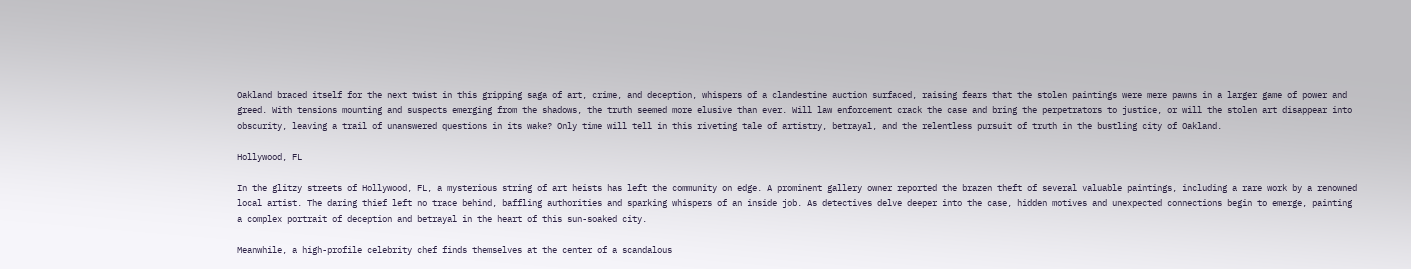Oakland braced itself for the next twist in this gripping saga of art, crime, and deception, whispers of a clandestine auction surfaced, raising fears that the stolen paintings were mere pawns in a larger game of power and greed. With tensions mounting and suspects emerging from the shadows, the truth seemed more elusive than ever. Will law enforcement crack the case and bring the perpetrators to justice, or will the stolen art disappear into obscurity, leaving a trail of unanswered questions in its wake? Only time will tell in this riveting tale of artistry, betrayal, and the relentless pursuit of truth in the bustling city of Oakland.

Hollywood, FL

In the glitzy streets of Hollywood, FL, a mysterious string of art heists has left the community on edge. A prominent gallery owner reported the brazen theft of several valuable paintings, including a rare work by a renowned local artist. The daring thief left no trace behind, baffling authorities and sparking whispers of an inside job. As detectives delve deeper into the case, hidden motives and unexpected connections begin to emerge, painting a complex portrait of deception and betrayal in the heart of this sun-soaked city.

Meanwhile, a high-profile celebrity chef finds themselves at the center of a scandalous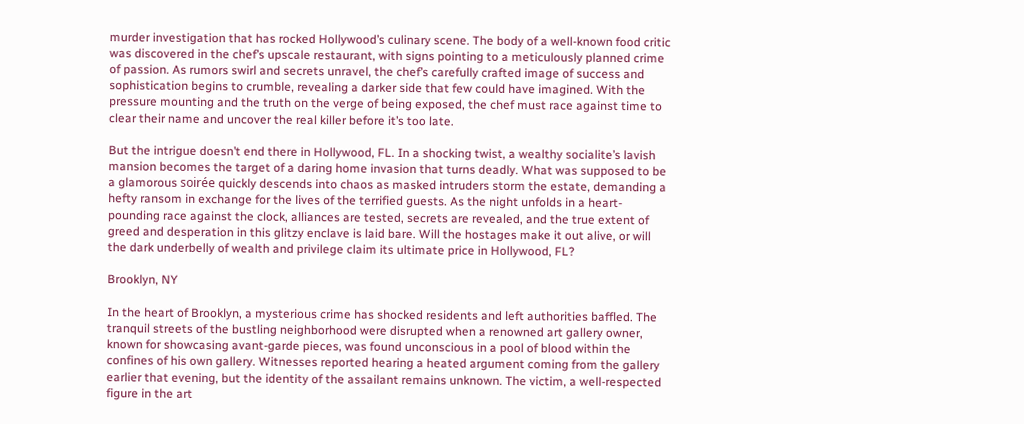murder investigation that has rocked Hollywood’s culinary scene. The body of a well-known food critic was discovered in the chef’s upscale restaurant, with signs pointing to a meticulously planned crime of passion. As rumors swirl and secrets unravel, the chef’s carefully crafted image of success and sophistication begins to crumble, revealing a darker side that few could have imagined. With the pressure mounting and the truth on the verge of being exposed, the chef must race against time to clear their name and uncover the real killer before it’s too late.

But the intrigue doesn’t end there in Hollywood, FL. In a shocking twist, a wealthy socialite’s lavish mansion becomes the target of a daring home invasion that turns deadly. What was supposed to be a glamorous soirée quickly descends into chaos as masked intruders storm the estate, demanding a hefty ransom in exchange for the lives of the terrified guests. As the night unfolds in a heart-pounding race against the clock, alliances are tested, secrets are revealed, and the true extent of greed and desperation in this glitzy enclave is laid bare. Will the hostages make it out alive, or will the dark underbelly of wealth and privilege claim its ultimate price in Hollywood, FL?

Brooklyn, NY

In the heart of Brooklyn, a mysterious crime has shocked residents and left authorities baffled. The tranquil streets of the bustling neighborhood were disrupted when a renowned art gallery owner, known for showcasing avant-garde pieces, was found unconscious in a pool of blood within the confines of his own gallery. Witnesses reported hearing a heated argument coming from the gallery earlier that evening, but the identity of the assailant remains unknown. The victim, a well-respected figure in the art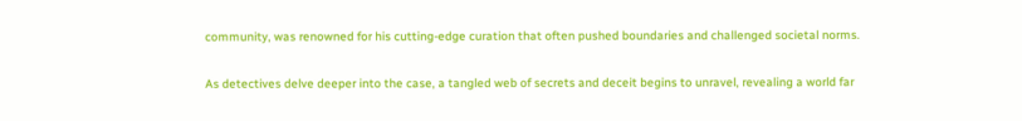community, was renowned for his cutting-edge curation that often pushed boundaries and challenged societal norms.

As detectives delve deeper into the case, a tangled web of secrets and deceit begins to unravel, revealing a world far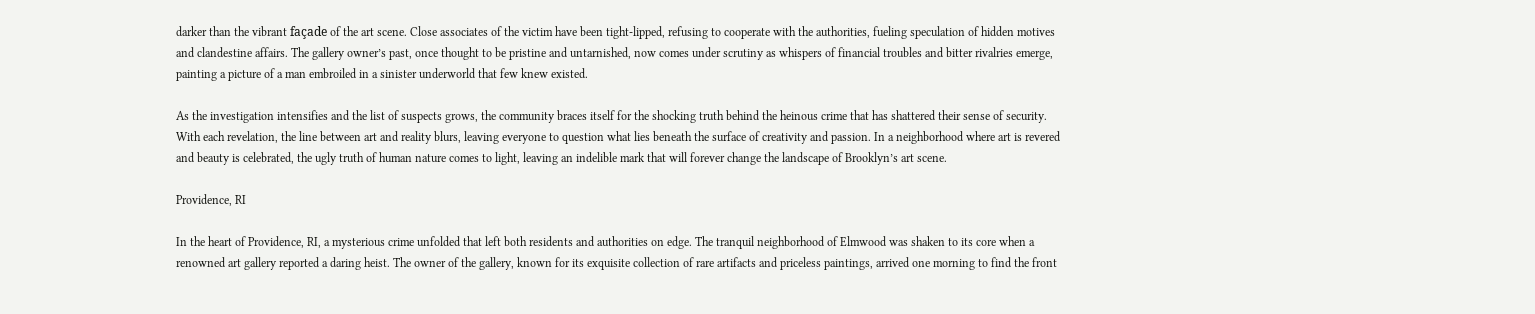darker than the vibrant façade of the art scene. Close associates of the victim have been tight-lipped, refusing to cooperate with the authorities, fueling speculation of hidden motives and clandestine affairs. The gallery owner’s past, once thought to be pristine and untarnished, now comes under scrutiny as whispers of financial troubles and bitter rivalries emerge, painting a picture of a man embroiled in a sinister underworld that few knew existed.

As the investigation intensifies and the list of suspects grows, the community braces itself for the shocking truth behind the heinous crime that has shattered their sense of security. With each revelation, the line between art and reality blurs, leaving everyone to question what lies beneath the surface of creativity and passion. In a neighborhood where art is revered and beauty is celebrated, the ugly truth of human nature comes to light, leaving an indelible mark that will forever change the landscape of Brooklyn’s art scene.

Providence, RI

In the heart of Providence, RI, a mysterious crime unfolded that left both residents and authorities on edge. The tranquil neighborhood of Elmwood was shaken to its core when a renowned art gallery reported a daring heist. The owner of the gallery, known for its exquisite collection of rare artifacts and priceless paintings, arrived one morning to find the front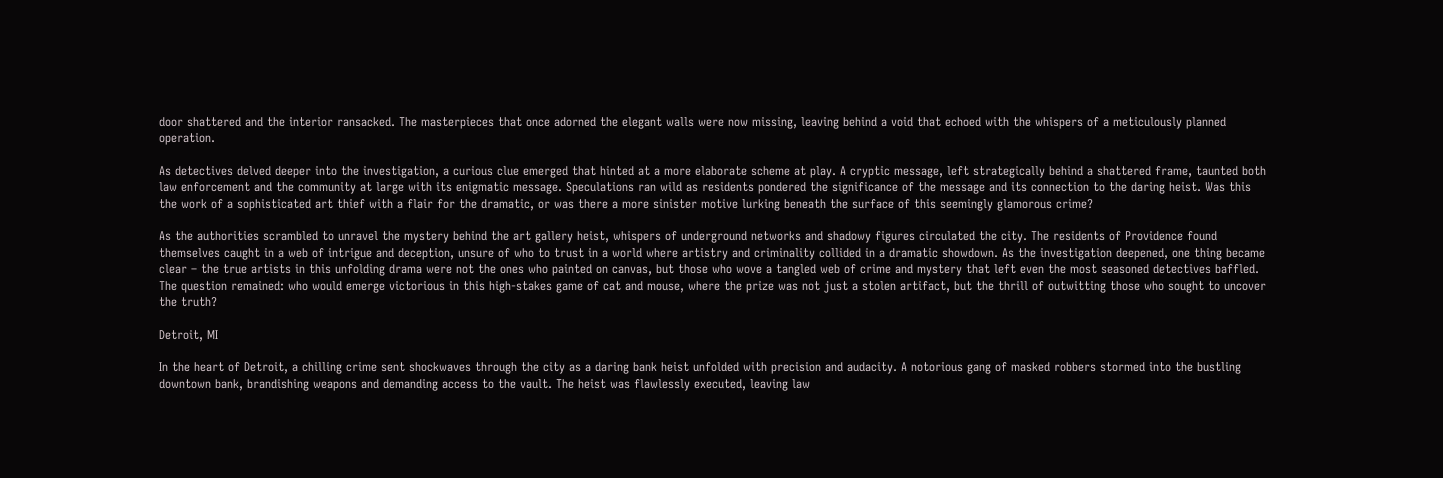door shattered and the interior ransacked. The masterpieces that once adorned the elegant walls were now missing, leaving behind a void that echoed with the whispers of a meticulously planned operation.

As detectives delved deeper into the investigation, a curious clue emerged that hinted at a more elaborate scheme at play. A cryptic message, left strategically behind a shattered frame, taunted both law enforcement and the community at large with its enigmatic message. Speculations ran wild as residents pondered the significance of the message and its connection to the daring heist. Was this the work of a sophisticated art thief with a flair for the dramatic, or was there a more sinister motive lurking beneath the surface of this seemingly glamorous crime?

As the authorities scrambled to unravel the mystery behind the art gallery heist, whispers of underground networks and shadowy figures circulated the city. The residents of Providence found themselves caught in a web of intrigue and deception, unsure of who to trust in a world where artistry and criminality collided in a dramatic showdown. As the investigation deepened, one thing became clear – the true artists in this unfolding drama were not the ones who painted on canvas, but those who wove a tangled web of crime and mystery that left even the most seasoned detectives baffled. The question remained: who would emerge victorious in this high-stakes game of cat and mouse, where the prize was not just a stolen artifact, but the thrill of outwitting those who sought to uncover the truth?

Detroit, MI

In the heart of Detroit, a chilling crime sent shockwaves through the city as a daring bank heist unfolded with precision and audacity. A notorious gang of masked robbers stormed into the bustling downtown bank, brandishing weapons and demanding access to the vault. The heist was flawlessly executed, leaving law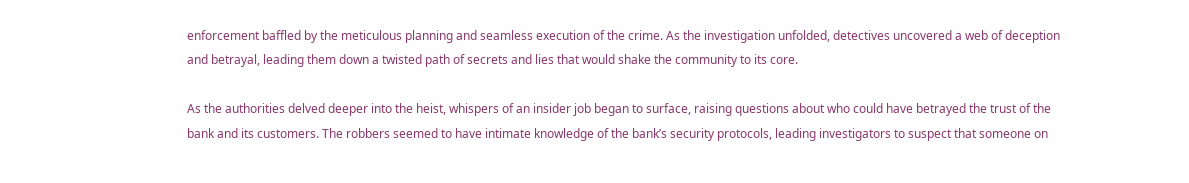enforcement baffled by the meticulous planning and seamless execution of the crime. As the investigation unfolded, detectives uncovered a web of deception and betrayal, leading them down a twisted path of secrets and lies that would shake the community to its core.

As the authorities delved deeper into the heist, whispers of an insider job began to surface, raising questions about who could have betrayed the trust of the bank and its customers. The robbers seemed to have intimate knowledge of the bank’s security protocols, leading investigators to suspect that someone on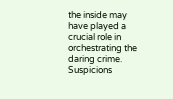the inside may have played a crucial role in orchestrating the daring crime. Suspicions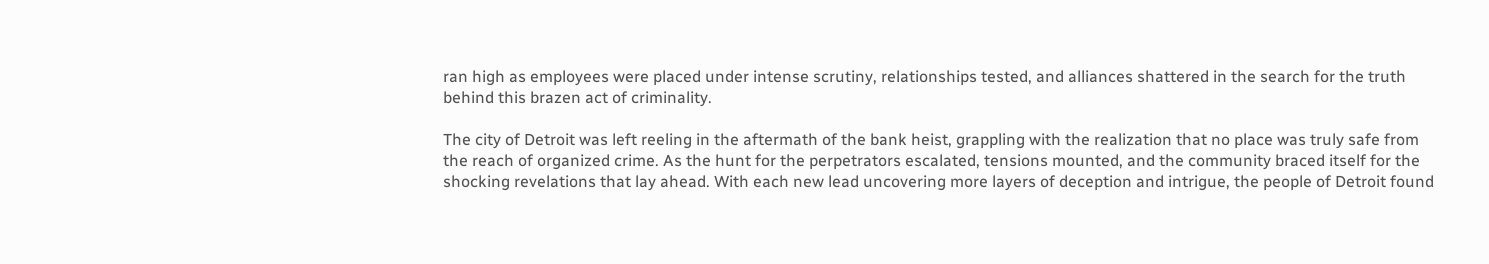ran high as employees were placed under intense scrutiny, relationships tested, and alliances shattered in the search for the truth behind this brazen act of criminality.

The city of Detroit was left reeling in the aftermath of the bank heist, grappling with the realization that no place was truly safe from the reach of organized crime. As the hunt for the perpetrators escalated, tensions mounted, and the community braced itself for the shocking revelations that lay ahead. With each new lead uncovering more layers of deception and intrigue, the people of Detroit found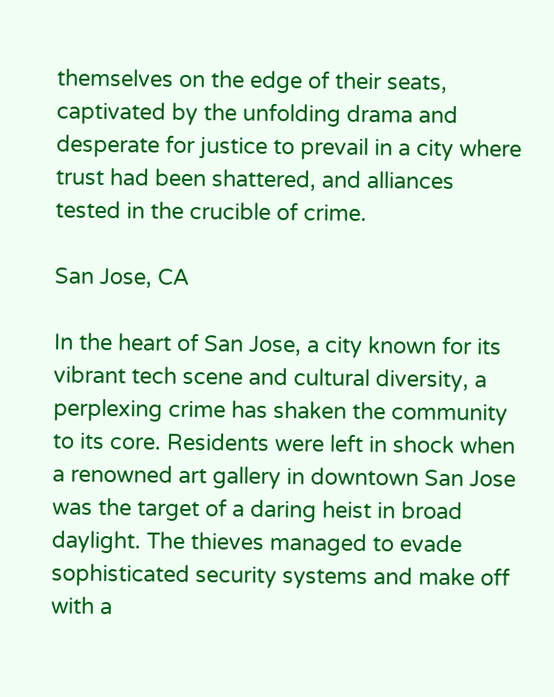themselves on the edge of their seats, captivated by the unfolding drama and desperate for justice to prevail in a city where trust had been shattered, and alliances tested in the crucible of crime.

San Jose, CA

In the heart of San Jose, a city known for its vibrant tech scene and cultural diversity, a perplexing crime has shaken the community to its core. Residents were left in shock when a renowned art gallery in downtown San Jose was the target of a daring heist in broad daylight. The thieves managed to evade sophisticated security systems and make off with a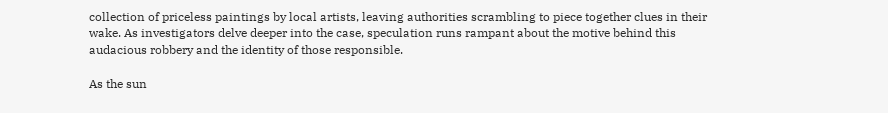collection of priceless paintings by local artists, leaving authorities scrambling to piece together clues in their wake. As investigators delve deeper into the case, speculation runs rampant about the motive behind this audacious robbery and the identity of those responsible.

As the sun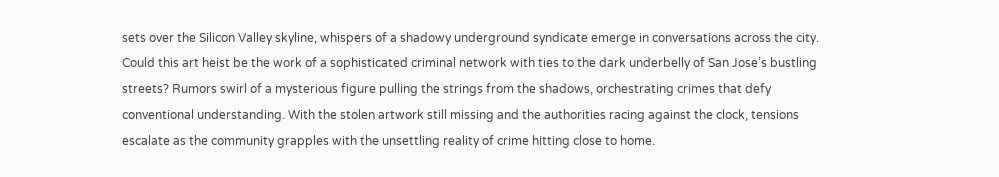sets over the Silicon Valley skyline, whispers of a shadowy underground syndicate emerge in conversations across the city. Could this art heist be the work of a sophisticated criminal network with ties to the dark underbelly of San Jose’s bustling streets? Rumors swirl of a mysterious figure pulling the strings from the shadows, orchestrating crimes that defy conventional understanding. With the stolen artwork still missing and the authorities racing against the clock, tensions escalate as the community grapples with the unsettling reality of crime hitting close to home.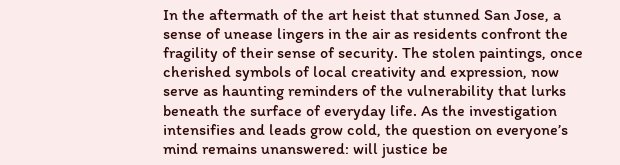In the aftermath of the art heist that stunned San Jose, a sense of unease lingers in the air as residents confront the fragility of their sense of security. The stolen paintings, once cherished symbols of local creativity and expression, now serve as haunting reminders of the vulnerability that lurks beneath the surface of everyday life. As the investigation intensifies and leads grow cold, the question on everyone’s mind remains unanswered: will justice be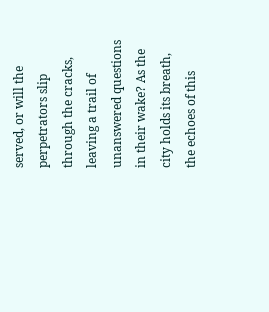served, or will the perpetrators slip through the cracks, leaving a trail of unanswered questions in their wake? As the city holds its breath, the echoes of this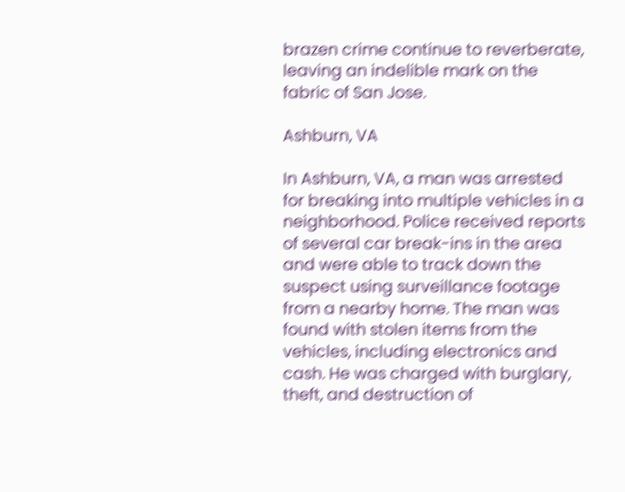brazen crime continue to reverberate, leaving an indelible mark on the fabric of San Jose.

Ashburn, VA

In Ashburn, VA, a man was arrested for breaking into multiple vehicles in a neighborhood. Police received reports of several car break-ins in the area and were able to track down the suspect using surveillance footage from a nearby home. The man was found with stolen items from the vehicles, including electronics and cash. He was charged with burglary, theft, and destruction of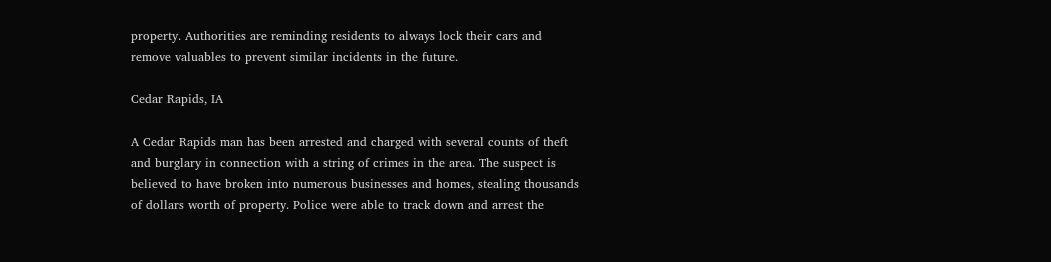property. Authorities are reminding residents to always lock their cars and remove valuables to prevent similar incidents in the future.

Cedar Rapids, IA

A Cedar Rapids man has been arrested and charged with several counts of theft and burglary in connection with a string of crimes in the area. The suspect is believed to have broken into numerous businesses and homes, stealing thousands of dollars worth of property. Police were able to track down and arrest the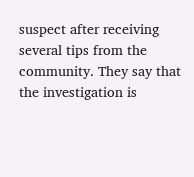suspect after receiving several tips from the community. They say that the investigation is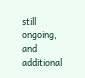still ongoing, and additional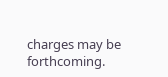charges may be forthcoming.